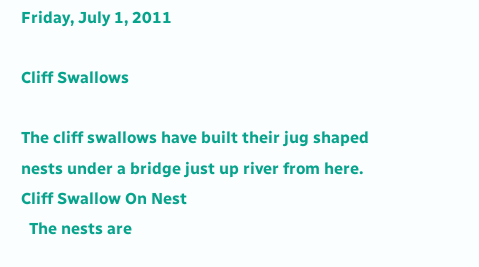Friday, July 1, 2011

Cliff Swallows

The cliff swallows have built their jug shaped nests under a bridge just up river from here.
Cliff Swallow On Nest
  The nests are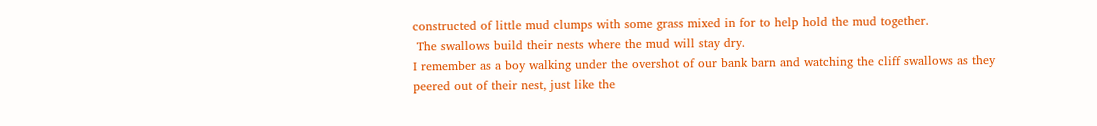constructed of little mud clumps with some grass mixed in for to help hold the mud together.
 The swallows build their nests where the mud will stay dry.
I remember as a boy walking under the overshot of our bank barn and watching the cliff swallows as they peered out of their nest, just like the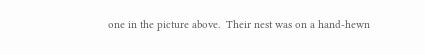one in the picture above.  Their nest was on a hand-hewn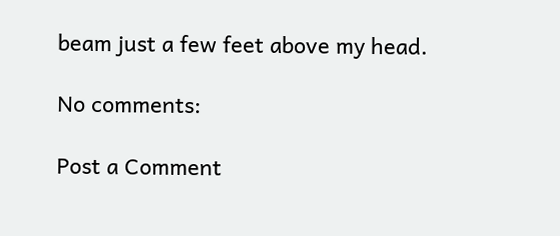beam just a few feet above my head.

No comments:

Post a Comment